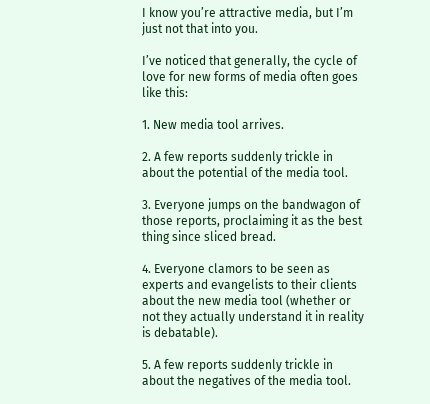I know you’re attractive media, but I’m just not that into you.

I’ve noticed that generally, the cycle of love for new forms of media often goes like this:

1. New media tool arrives.

2. A few reports suddenly trickle in about the potential of the media tool.

3. Everyone jumps on the bandwagon of those reports, proclaiming it as the best thing since sliced bread.

4. Everyone clamors to be seen as experts and evangelists to their clients about the new media tool (whether or not they actually understand it in reality is debatable).

5. A few reports suddenly trickle in about the negatives of the media tool.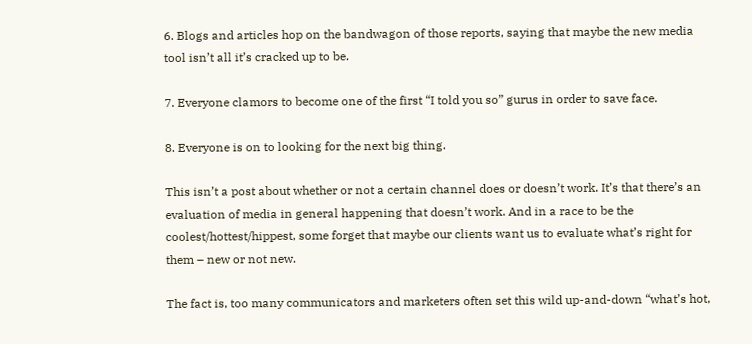6. Blogs and articles hop on the bandwagon of those reports, saying that maybe the new media tool isn’t all it’s cracked up to be.

7. Everyone clamors to become one of the first “I told you so” gurus in order to save face.

8. Everyone is on to looking for the next big thing.

This isn’t a post about whether or not a certain channel does or doesn’t work. It’s that there’s an evaluation of media in general happening that doesn’t work. And in a race to be the coolest/hottest/hippest, some forget that maybe our clients want us to evaluate what’s right for them – new or not new.

The fact is, too many communicators and marketers often set this wild up-and-down “what’s hot,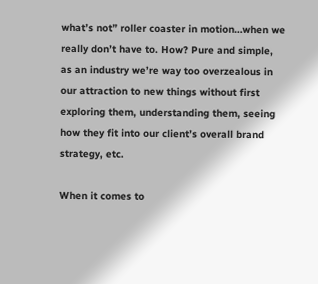what’s not” roller coaster in motion…when we really don’t have to. How? Pure and simple, as an industry we’re way too overzealous in our attraction to new things without first exploring them, understanding them, seeing how they fit into our client’s overall brand strategy, etc.

When it comes to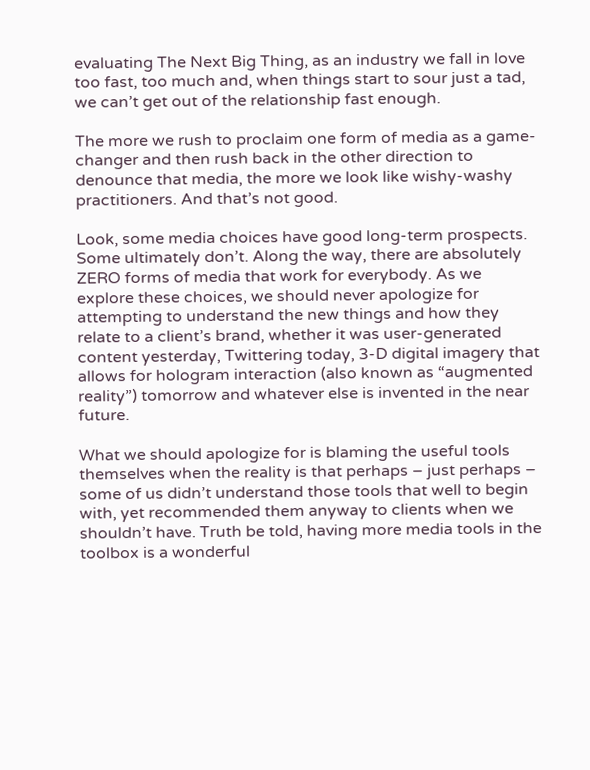evaluating The Next Big Thing, as an industry we fall in love too fast, too much and, when things start to sour just a tad, we can’t get out of the relationship fast enough.

The more we rush to proclaim one form of media as a game-changer and then rush back in the other direction to denounce that media, the more we look like wishy-washy practitioners. And that’s not good.

Look, some media choices have good long-term prospects. Some ultimately don’t. Along the way, there are absolutely ZERO forms of media that work for everybody. As we explore these choices, we should never apologize for attempting to understand the new things and how they relate to a client’s brand, whether it was user-generated content yesterday, Twittering today, 3-D digital imagery that allows for hologram interaction (also known as “augmented reality”) tomorrow and whatever else is invented in the near future.

What we should apologize for is blaming the useful tools themselves when the reality is that perhaps – just perhaps – some of us didn’t understand those tools that well to begin with, yet recommended them anyway to clients when we shouldn’t have. Truth be told, having more media tools in the toolbox is a wonderful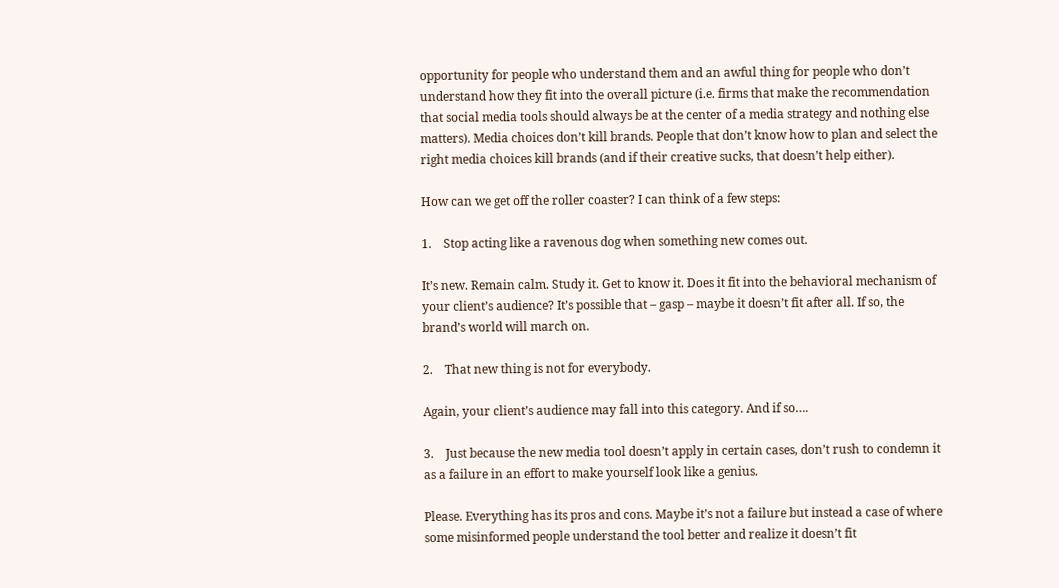opportunity for people who understand them and an awful thing for people who don’t understand how they fit into the overall picture (i.e. firms that make the recommendation that social media tools should always be at the center of a media strategy and nothing else matters). Media choices don’t kill brands. People that don’t know how to plan and select the right media choices kill brands (and if their creative sucks, that doesn’t help either).

How can we get off the roller coaster? I can think of a few steps:

1.    Stop acting like a ravenous dog when something new comes out.

It’s new. Remain calm. Study it. Get to know it. Does it fit into the behavioral mechanism of your client’s audience? It’s possible that – gasp – maybe it doesn’t fit after all. If so, the brand’s world will march on.

2.    That new thing is not for everybody.

Again, your client’s audience may fall into this category. And if so….

3.    Just because the new media tool doesn’t apply in certain cases, don’t rush to condemn it as a failure in an effort to make yourself look like a genius.

Please. Everything has its pros and cons. Maybe it’s not a failure but instead a case of where some misinformed people understand the tool better and realize it doesn’t fit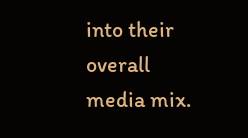into their overall media mix.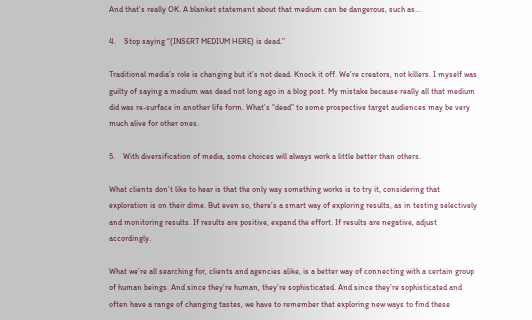And that’s really OK. A blanket statement about that medium can be dangerous, such as…

4.    Stop saying “(INSERT MEDIUM HERE) is dead.”

Traditional media’s role is changing but it’s not dead. Knock it off. We’re creators, not killers. I myself was guilty of saying a medium was dead not long ago in a blog post. My mistake because really all that medium did was re-surface in another life form. What’s “dead” to some prospective target audiences may be very much alive for other ones.

5.    With diversification of media, some choices will always work a little better than others.

What clients don’t like to hear is that the only way something works is to try it, considering that exploration is on their dime. But even so, there’s a smart way of exploring results, as in testing selectively and monitoring results. If results are positive, expand the effort. If results are negative, adjust accordingly.

What we’re all searching for, clients and agencies alike, is a better way of connecting with a certain group of human beings. And since they’re human, they’re sophisticated. And since they’re sophisticated and often have a range of changing tastes, we have to remember that exploring new ways to find these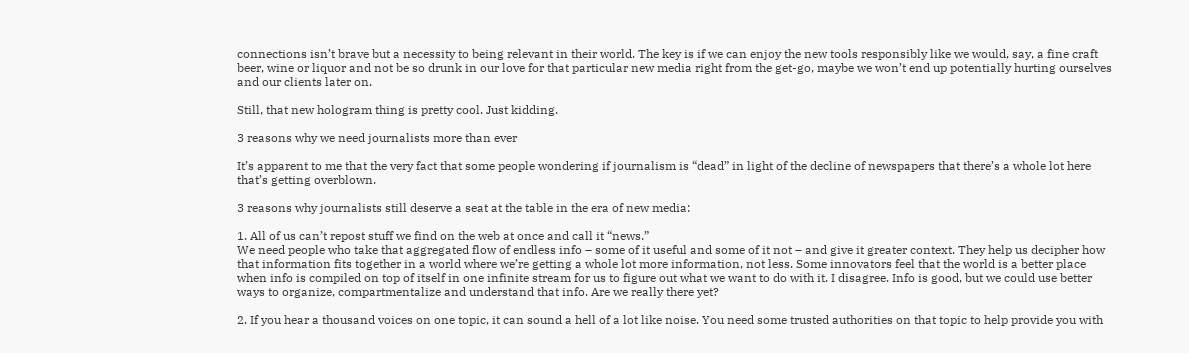connections isn’t brave but a necessity to being relevant in their world. The key is if we can enjoy the new tools responsibly like we would, say, a fine craft beer, wine or liquor and not be so drunk in our love for that particular new media right from the get-go, maybe we won’t end up potentially hurting ourselves and our clients later on.

Still, that new hologram thing is pretty cool. Just kidding.

3 reasons why we need journalists more than ever

It’s apparent to me that the very fact that some people wondering if journalism is “dead” in light of the decline of newspapers that there’s a whole lot here that’s getting overblown.

3 reasons why journalists still deserve a seat at the table in the era of new media:

1. All of us can’t repost stuff we find on the web at once and call it “news.”
We need people who take that aggregated flow of endless info – some of it useful and some of it not – and give it greater context. They help us decipher how that information fits together in a world where we’re getting a whole lot more information, not less. Some innovators feel that the world is a better place when info is compiled on top of itself in one infinite stream for us to figure out what we want to do with it. I disagree. Info is good, but we could use better ways to organize, compartmentalize and understand that info. Are we really there yet?

2. If you hear a thousand voices on one topic, it can sound a hell of a lot like noise. You need some trusted authorities on that topic to help provide you with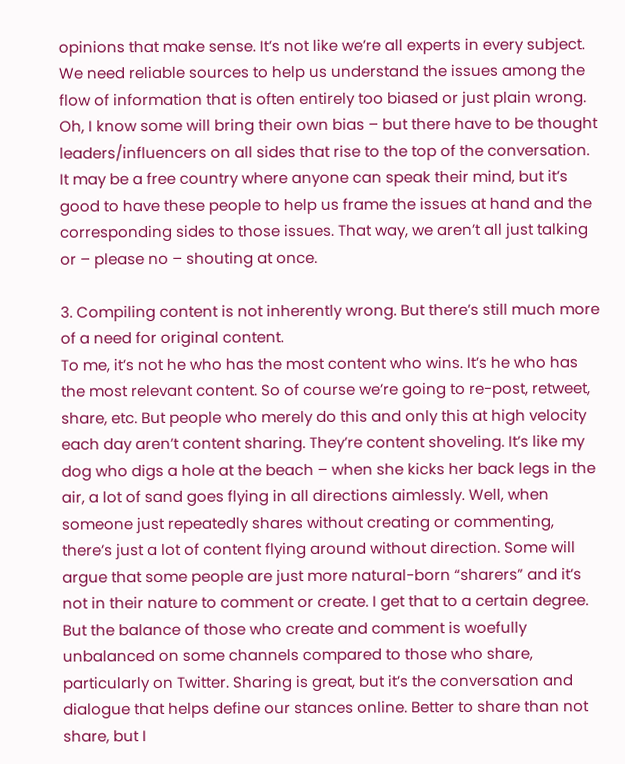opinions that make sense. It’s not like we’re all experts in every subject. We need reliable sources to help us understand the issues among the flow of information that is often entirely too biased or just plain wrong. Oh, I know some will bring their own bias – but there have to be thought leaders/influencers on all sides that rise to the top of the conversation. It may be a free country where anyone can speak their mind, but it’s good to have these people to help us frame the issues at hand and the corresponding sides to those issues. That way, we aren’t all just talking or – please no – shouting at once.

3. Compiling content is not inherently wrong. But there’s still much more of a need for original content.
To me, it’s not he who has the most content who wins. It’s he who has the most relevant content. So of course we’re going to re-post, retweet, share, etc. But people who merely do this and only this at high velocity each day aren’t content sharing. They’re content shoveling. It’s like my dog who digs a hole at the beach – when she kicks her back legs in the air, a lot of sand goes flying in all directions aimlessly. Well, when someone just repeatedly shares without creating or commenting, there’s just a lot of content flying around without direction. Some will argue that some people are just more natural-born “sharers” and it’s not in their nature to comment or create. I get that to a certain degree. But the balance of those who create and comment is woefully unbalanced on some channels compared to those who share, particularly on Twitter. Sharing is great, but it’s the conversation and dialogue that helps define our stances online. Better to share than not share, but I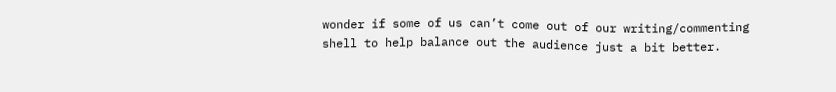wonder if some of us can’t come out of our writing/commenting shell to help balance out the audience just a bit better.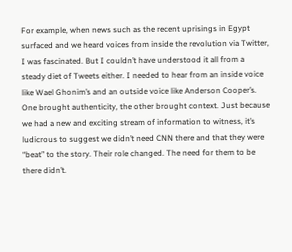For example, when news such as the recent uprisings in Egypt surfaced and we heard voices from inside the revolution via Twitter, I was fascinated. But I couldn’t have understood it all from a steady diet of Tweets either. I needed to hear from an inside voice like Wael Ghonim’s and an outside voice like Anderson Cooper’s. One brought authenticity, the other brought context. Just because we had a new and exciting stream of information to witness, it’s ludicrous to suggest we didn’t need CNN there and that they were “beat” to the story. Their role changed. The need for them to be there didn’t.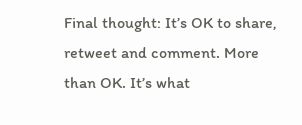Final thought: It’s OK to share, retweet and comment. More than OK. It’s what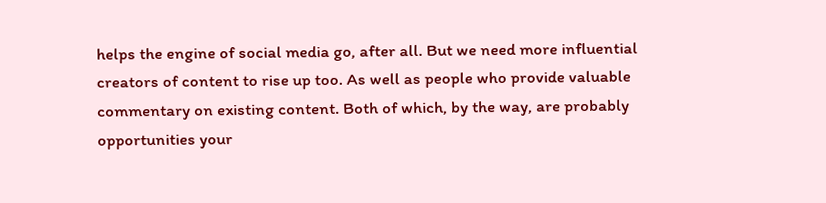helps the engine of social media go, after all. But we need more influential creators of content to rise up too. As well as people who provide valuable commentary on existing content. Both of which, by the way, are probably opportunities your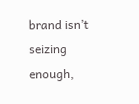brand isn’t seizing enough,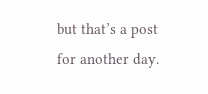but that’s a post for another day.